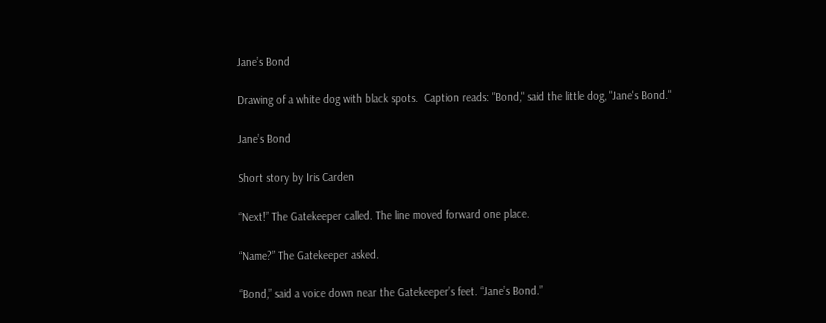Jane’s Bond

Drawing of a white dog with black spots.  Caption reads: "Bond," said the little dog, "Jane's Bond."

Jane’s Bond

Short story by Iris Carden

“Next!” The Gatekeeper called. The line moved forward one place.

“Name?” The Gatekeeper asked.

“Bond,” said a voice down near the Gatekeeper’s feet. “Jane’s Bond.”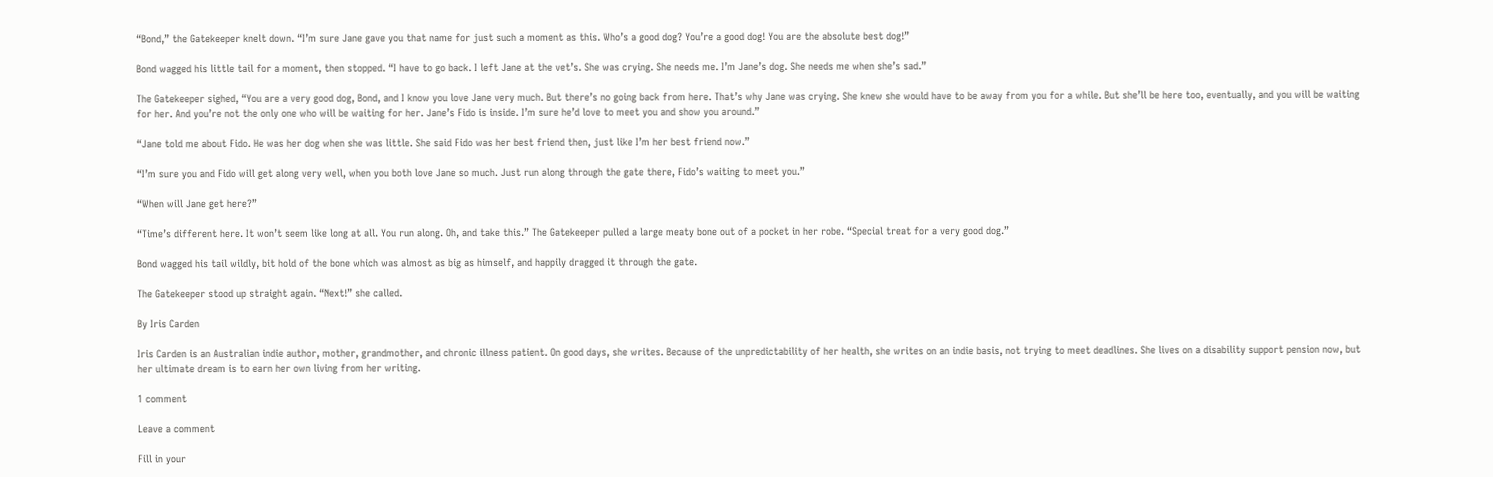“Bond,” the Gatekeeper knelt down. “I’m sure Jane gave you that name for just such a moment as this. Who’s a good dog? You’re a good dog! You are the absolute best dog!”

Bond wagged his little tail for a moment, then stopped. “I have to go back. I left Jane at the vet’s. She was crying. She needs me. I’m Jane’s dog. She needs me when she’s sad.”

The Gatekeeper sighed, “You are a very good dog, Bond, and I know you love Jane very much. But there’s no going back from here. That’s why Jane was crying. She knew she would have to be away from you for a while. But she’ll be here too, eventually, and you will be waiting for her. And you’re not the only one who will be waiting for her. Jane’s Fido is inside. I’m sure he’d love to meet you and show you around.”

“Jane told me about Fido. He was her dog when she was little. She said Fido was her best friend then, just like I’m her best friend now.”

“I’m sure you and Fido will get along very well, when you both love Jane so much. Just run along through the gate there, Fido’s waiting to meet you.”

“When will Jane get here?”

“Time’s different here. It won’t seem like long at all. You run along. Oh, and take this.” The Gatekeeper pulled a large meaty bone out of a pocket in her robe. “Special treat for a very good dog.”

Bond wagged his tail wildly, bit hold of the bone which was almost as big as himself, and happily dragged it through the gate.

The Gatekeeper stood up straight again. “Next!” she called.

By Iris Carden

Iris Carden is an Australian indie author, mother, grandmother, and chronic illness patient. On good days, she writes. Because of the unpredictability of her health, she writes on an indie basis, not trying to meet deadlines. She lives on a disability support pension now, but her ultimate dream is to earn her own living from her writing.

1 comment

Leave a comment

Fill in your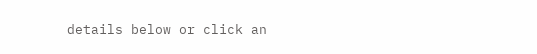details below or click an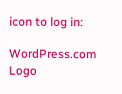icon to log in:

WordPress.com Logo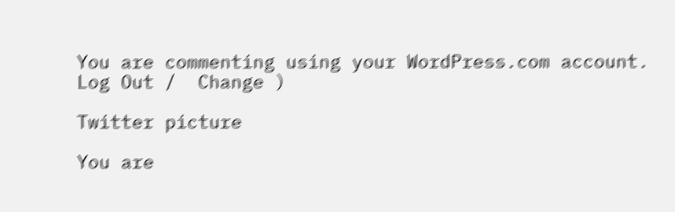You are commenting using your WordPress.com account. Log Out /  Change )

Twitter picture

You are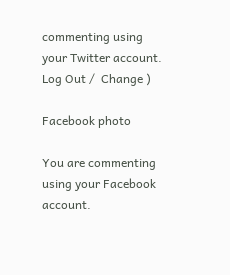commenting using your Twitter account. Log Out /  Change )

Facebook photo

You are commenting using your Facebook account.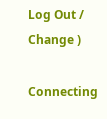Log Out /  Change )

Connecting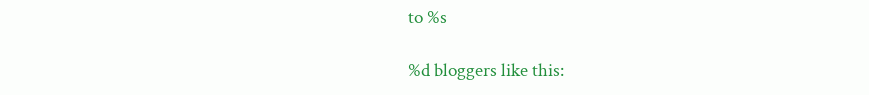to %s

%d bloggers like this: